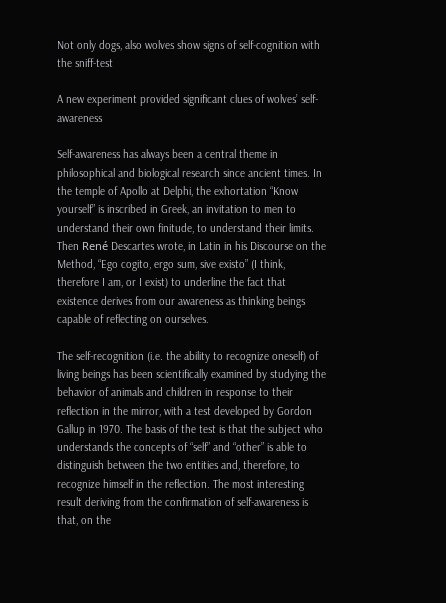Not only dogs, also wolves show signs of self-cognition with the sniff-test

A new experiment provided significant clues of wolves’ self-awareness

Self-awareness has always been a central theme in philosophical and biological research since ancient times. In the temple of Apollo at Delphi, the exhortation “Know yourself” is inscribed in Greek, an invitation to men to understand their own finitude, to understand their limits. Then René Descartes wrote, in Latin in his Discourse on the Method, “Ego cogito, ergo sum, sive existo” (I think, therefore I am, or I exist) to underline the fact that existence derives from our awareness as thinking beings capable of reflecting on ourselves.

The self-recognition (i.e. the ability to recognize oneself) of living beings has been scientifically examined by studying the behavior of animals and children in response to their reflection in the mirror, with a test developed by Gordon Gallup in 1970. The basis of the test is that the subject who understands the concepts of “self” and “other” is able to distinguish between the two entities and, therefore, to recognize himself in the reflection. The most interesting result deriving from the confirmation of self-awareness is that, on the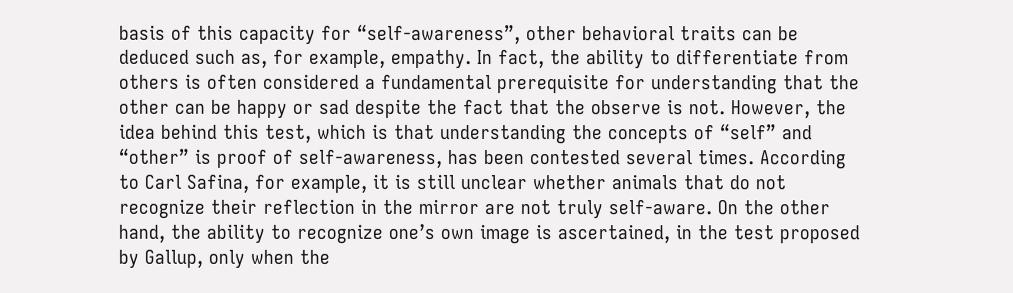basis of this capacity for “self-awareness”, other behavioral traits can be deduced such as, for example, empathy. In fact, the ability to differentiate from others is often considered a fundamental prerequisite for understanding that the other can be happy or sad despite the fact that the observe is not. However, the idea behind this test, which is that understanding the concepts of “self” and “other” is proof of self-awareness, has been contested several times. According to Carl Safina, for example, it is still unclear whether animals that do not recognize their reflection in the mirror are not truly self-aware. On the other hand, the ability to recognize one’s own image is ascertained, in the test proposed by Gallup, only when the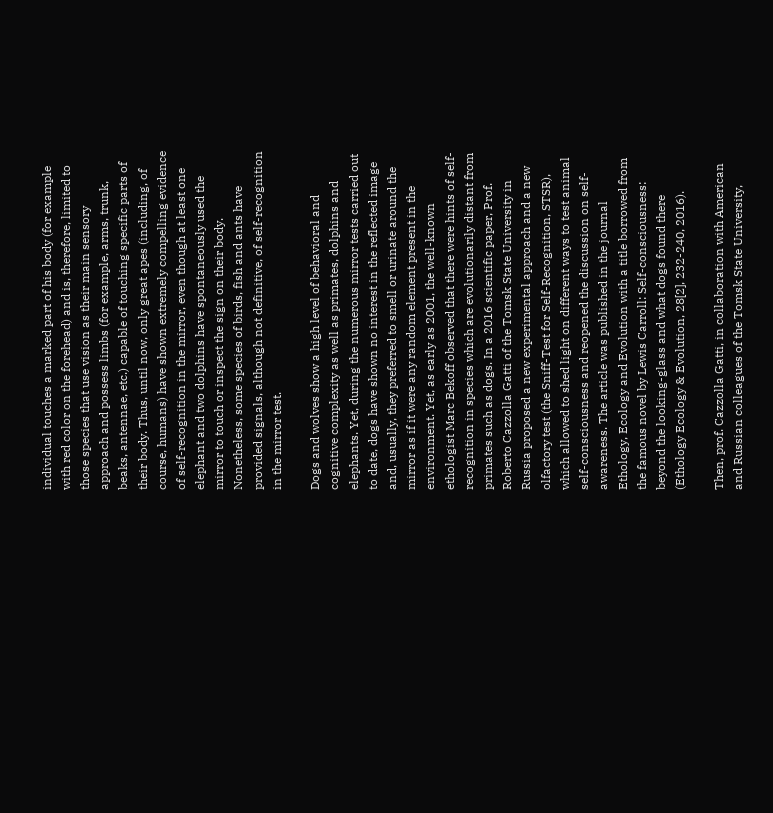individual touches a marked part of his body (for example with red color on the forehead) and is, therefore, limited to those species that use vision as their main sensory approach and possess limbs (for example, arms, trunk, beaks, antennae, etc.) capable of touching specific parts of their body. Thus, until now, only great apes (including, of course, humans) have shown extremely compelling evidence of self-recognition in the mirror, even though at least one elephant and two dolphins have spontaneously used the mirror to touch or inspect the sign on their body. Nonetheless, some species of birds, fish and ants have provided signals, although not definitive, of self-recognition in the mirror test.

Dogs and wolves show a high level of behavioral and cognitive complexity as well as primates, dolphins and elephants. Yet, during the numerous mirror tests carried out to date, dogs have shown no interest in the reflected image and, usually, they preferred to smell or urinate around the mirror as if it were any random element present in the environment. Yet, as early as 2001, the well-known ethologist Marc Bekoff observed that there were hints of self-recognition in species which are evolutionarily distant from primates such as dogs. In a 2016 scientific paper, Prof. Roberto Cazzolla Gatti of the Tomsk State University in Russia proposed a new experimental approach and a new olfactory test (the Sniff-Test for Self-Recognition, STSR), which allowed to shed light on different ways to test animal self-consciousness and reopened the discussion on self-awareness. The article was published in the journal Ethology, Ecology and Evolution with a title borrowed from the famous novel by Lewis Carroll: Self-consciousness: beyond the looking-glass and what dogs found there (Ethology Ecology & Evolution, 28[2], 232-240, 2016).

Then, prof. Cazzolla Gatti, in collaboration with American and Russian colleagues of the Tomsk State University,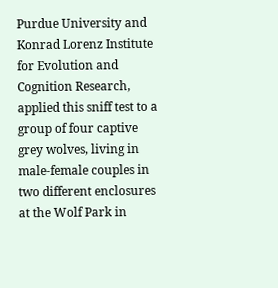Purdue University and Konrad Lorenz Institute for Evolution and Cognition Research, applied this sniff test to a group of four captive grey wolves, living in male-female couples in two different enclosures at the Wolf Park in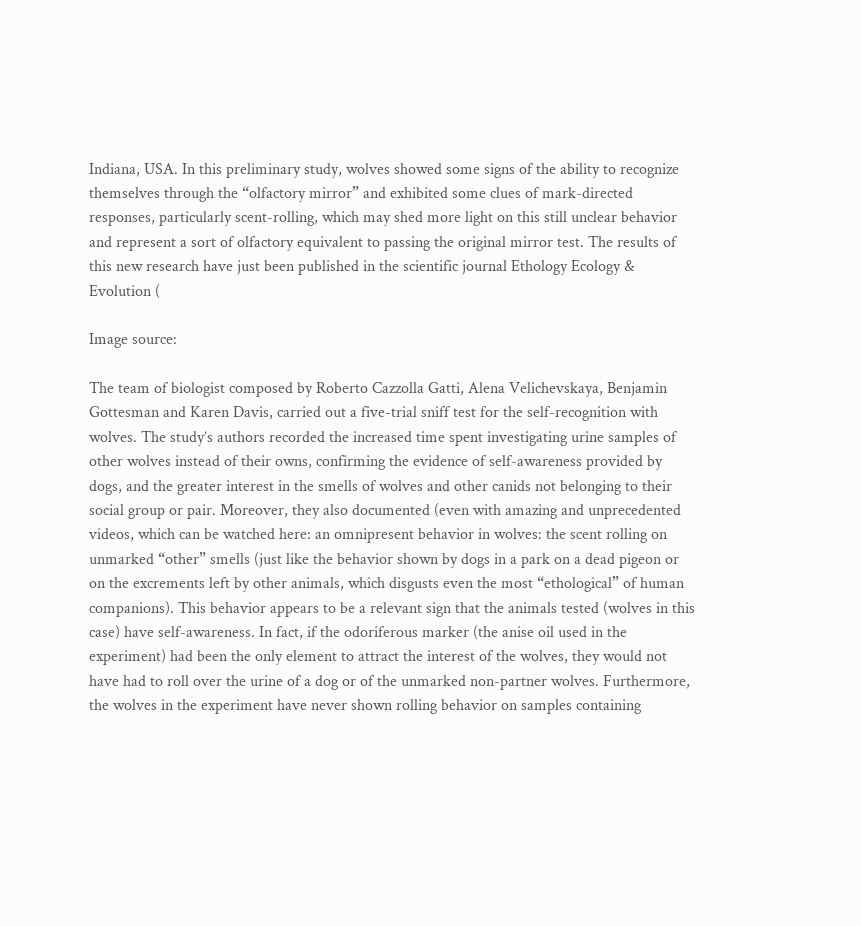Indiana, USA. In this preliminary study, wolves showed some signs of the ability to recognize themselves through the “olfactory mirror” and exhibited some clues of mark-directed responses, particularly scent-rolling, which may shed more light on this still unclear behavior and represent a sort of olfactory equivalent to passing the original mirror test. The results of this new research have just been published in the scientific journal Ethology Ecology & Evolution (

Image source:

The team of biologist composed by Roberto Cazzolla Gatti, Alena Velichevskaya, Benjamin Gottesman and Karen Davis, carried out a five-trial sniff test for the self-recognition with wolves. The study’s authors recorded the increased time spent investigating urine samples of other wolves instead of their owns, confirming the evidence of self-awareness provided by dogs, and the greater interest in the smells of wolves and other canids not belonging to their social group or pair. Moreover, they also documented (even with amazing and unprecedented videos, which can be watched here: an omnipresent behavior in wolves: the scent rolling on unmarked “other” smells (just like the behavior shown by dogs in a park on a dead pigeon or on the excrements left by other animals, which disgusts even the most “ethological” of human companions). This behavior appears to be a relevant sign that the animals tested (wolves in this case) have self-awareness. In fact, if the odoriferous marker (the anise oil used in the experiment) had been the only element to attract the interest of the wolves, they would not have had to roll over the urine of a dog or of the unmarked non-partner wolves. Furthermore, the wolves in the experiment have never shown rolling behavior on samples containing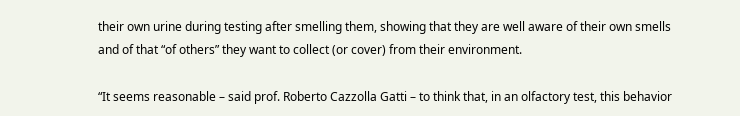their own urine during testing after smelling them, showing that they are well aware of their own smells and of that “of others” they want to collect (or cover) from their environment.

“It seems reasonable – said prof. Roberto Cazzolla Gatti – to think that, in an olfactory test, this behavior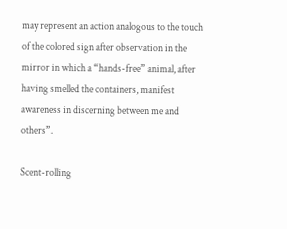may represent an action analogous to the touch of the colored sign after observation in the mirror in which a “hands-free” animal, after having smelled the containers, manifest awareness in discerning between me and others”.

Scent-rolling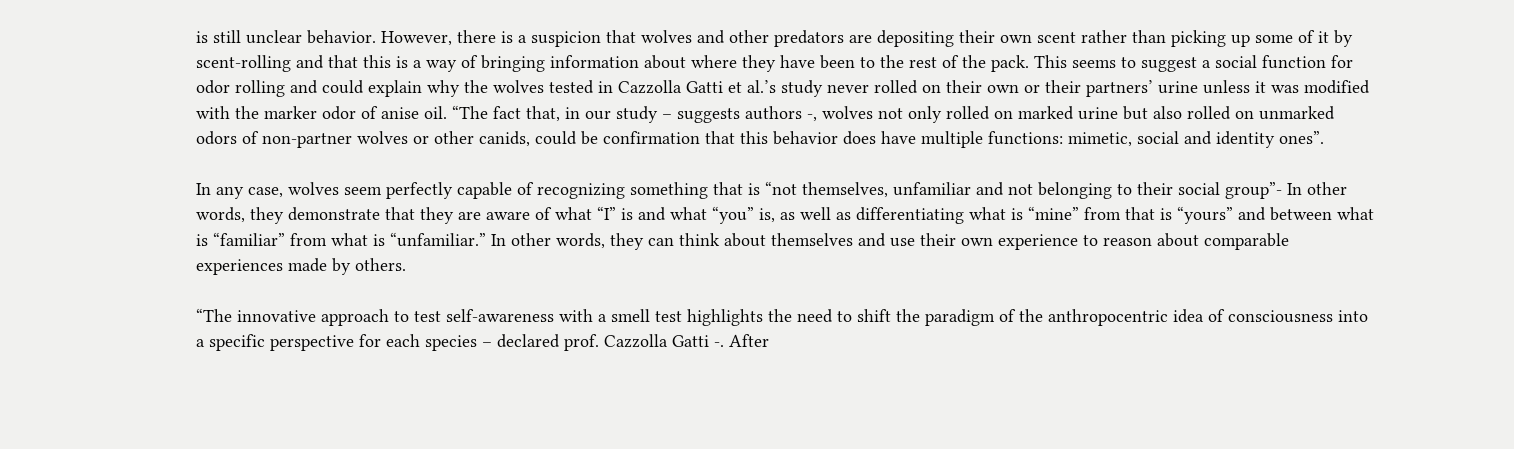is still unclear behavior. However, there is a suspicion that wolves and other predators are depositing their own scent rather than picking up some of it by scent-rolling and that this is a way of bringing information about where they have been to the rest of the pack. This seems to suggest a social function for odor rolling and could explain why the wolves tested in Cazzolla Gatti et al.’s study never rolled on their own or their partners’ urine unless it was modified with the marker odor of anise oil. “The fact that, in our study – suggests authors -, wolves not only rolled on marked urine but also rolled on unmarked odors of non-partner wolves or other canids, could be confirmation that this behavior does have multiple functions: mimetic, social and identity ones”.

In any case, wolves seem perfectly capable of recognizing something that is “not themselves, unfamiliar and not belonging to their social group”- In other words, they demonstrate that they are aware of what “I” is and what “you” is, as well as differentiating what is “mine” from that is “yours” and between what is “familiar” from what is “unfamiliar.” In other words, they can think about themselves and use their own experience to reason about comparable experiences made by others.

“The innovative approach to test self-awareness with a smell test highlights the need to shift the paradigm of the anthropocentric idea of consciousness into a specific perspective for each species – declared prof. Cazzolla Gatti -. After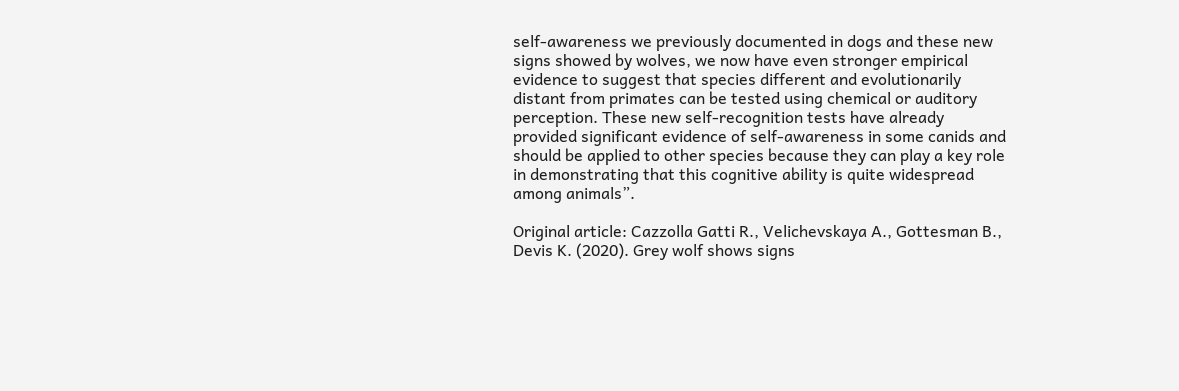self-awareness we previously documented in dogs and these new signs showed by wolves, we now have even stronger empirical evidence to suggest that species different and evolutionarily distant from primates can be tested using chemical or auditory perception. These new self-recognition tests have already provided significant evidence of self-awareness in some canids and should be applied to other species because they can play a key role in demonstrating that this cognitive ability is quite widespread among animals”.

Original article: Cazzolla Gatti R., Velichevskaya A., Gottesman B., Devis K. (2020). Grey wolf shows signs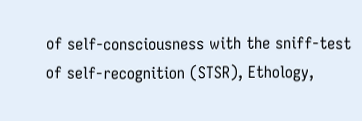of self-consciousness with the sniff-test of self-recognition (STSR), Ethology,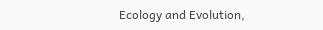Ecology and Evolution,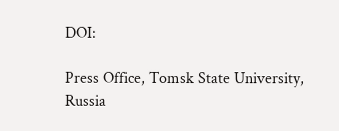DOI:

Press Office, Tomsk State University, Russia